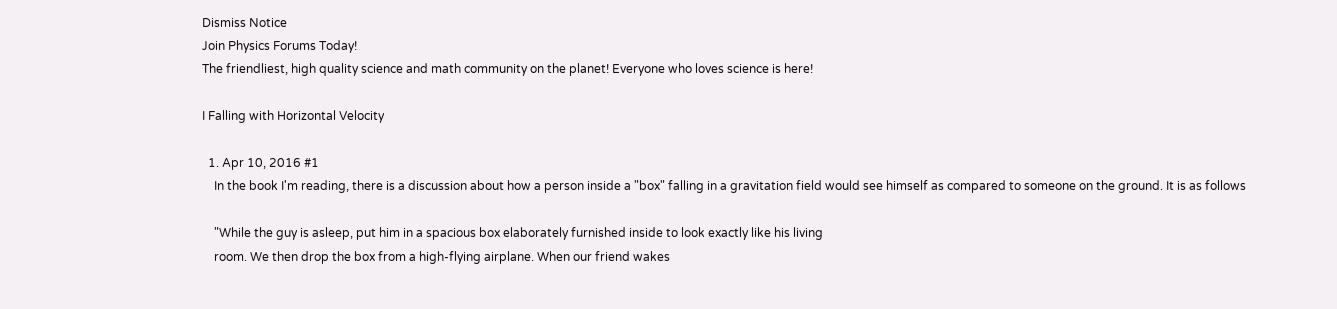Dismiss Notice
Join Physics Forums Today!
The friendliest, high quality science and math community on the planet! Everyone who loves science is here!

I Falling with Horizontal Velocity

  1. Apr 10, 2016 #1
    In the book I'm reading, there is a discussion about how a person inside a "box" falling in a gravitation field would see himself as compared to someone on the ground. It is as follows

    "While the guy is asleep, put him in a spacious box elaborately furnished inside to look exactly like his living
    room. We then drop the box from a high-flying airplane. When our friend wakes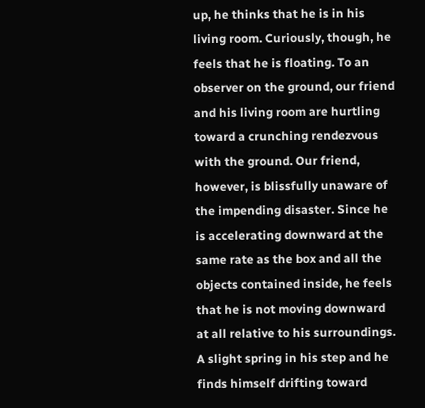up, he thinks that he is in his living room. Curiously, though, he feels that he is floating. To an observer on the ground, our friend and his living room are hurtling toward a crunching rendezvous with the ground. Our friend, however, is blissfully unaware of the impending disaster. Since he is accelerating downward at the same rate as the box and all the objects contained inside, he feels that he is not moving downward at all relative to his surroundings. A slight spring in his step and he finds himself drifting toward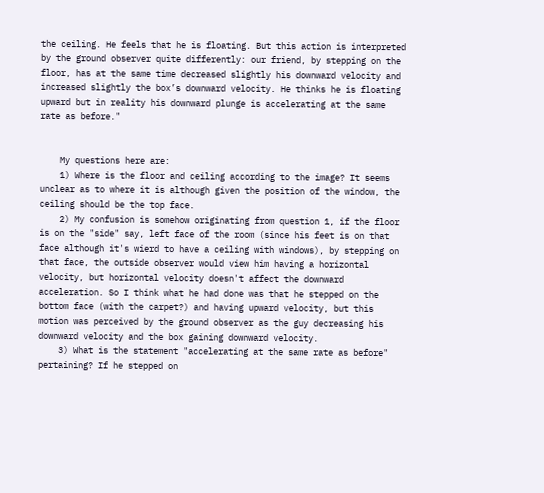the ceiling. He feels that he is floating. But this action is interpreted by the ground observer quite differently: our friend, by stepping on the floor, has at the same time decreased slightly his downward velocity and increased slightly the box’s downward velocity. He thinks he is floating upward but in reality his downward plunge is accelerating at the same rate as before."


    My questions here are:
    1) Where is the floor and ceiling according to the image? It seems unclear as to where it is although given the position of the window, the ceiling should be the top face.
    2) My confusion is somehow originating from question 1, if the floor is on the "side" say, left face of the room (since his feet is on that face although it's wierd to have a ceiling with windows), by stepping on that face, the outside observer would view him having a horizontal velocity, but horizontal velocity doesn't affect the downward acceleration. So I think what he had done was that he stepped on the bottom face (with the carpet?) and having upward velocity, but this motion was perceived by the ground observer as the guy decreasing his downward velocity and the box gaining downward velocity.
    3) What is the statement "accelerating at the same rate as before" pertaining? If he stepped on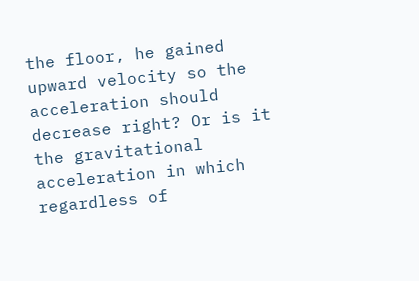the floor, he gained upward velocity so the acceleration should decrease right? Or is it the gravitational acceleration in which regardless of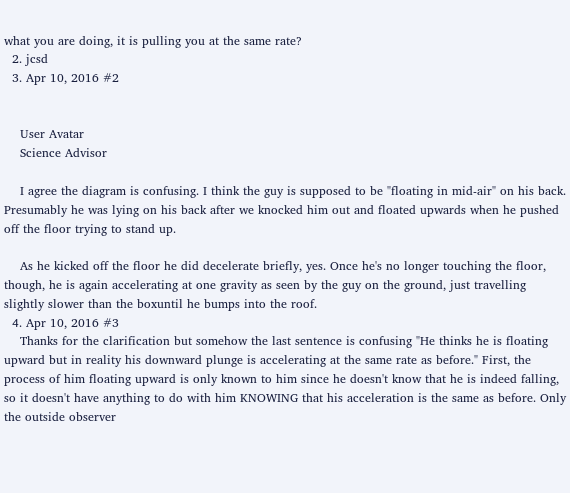what you are doing, it is pulling you at the same rate?
  2. jcsd
  3. Apr 10, 2016 #2


    User Avatar
    Science Advisor

    I agree the diagram is confusing. I think the guy is supposed to be "floating in mid-air" on his back. Presumably he was lying on his back after we knocked him out and floated upwards when he pushed off the floor trying to stand up.

    As he kicked off the floor he did decelerate briefly, yes. Once he's no longer touching the floor, though, he is again accelerating at one gravity as seen by the guy on the ground, just travelling slightly slower than the boxuntil he bumps into the roof.
  4. Apr 10, 2016 #3
    Thanks for the clarification but somehow the last sentence is confusing "He thinks he is floating upward but in reality his downward plunge is accelerating at the same rate as before." First, the process of him floating upward is only known to him since he doesn't know that he is indeed falling, so it doesn't have anything to do with him KNOWING that his acceleration is the same as before. Only the outside observer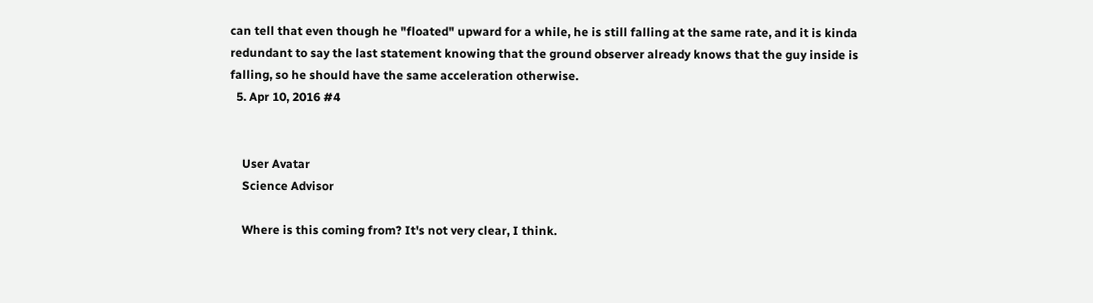can tell that even though he "floated" upward for a while, he is still falling at the same rate, and it is kinda redundant to say the last statement knowing that the ground observer already knows that the guy inside is falling, so he should have the same acceleration otherwise.
  5. Apr 10, 2016 #4


    User Avatar
    Science Advisor

    Where is this coming from? It's not very clear, I think.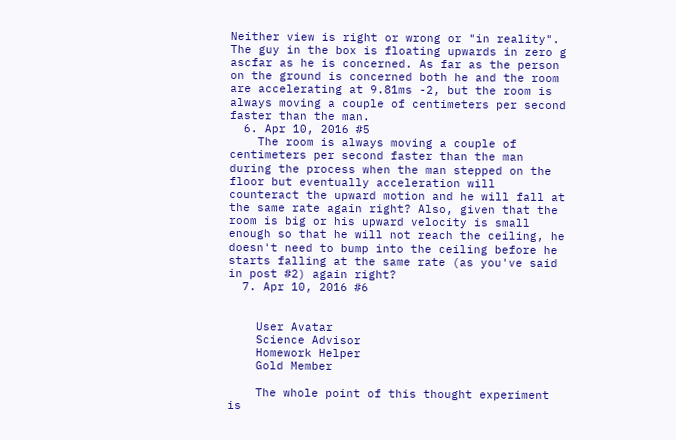Neither view is right or wrong or "in reality". The guy in the box is floating upwards in zero g ascfar as he is concerned. As far as the person on the ground is concerned both he and the room are accelerating at 9.81ms -2, but the room is always moving a couple of centimeters per second faster than the man.
  6. Apr 10, 2016 #5
    The room is always moving a couple of centimeters per second faster than the man during the process when the man stepped on the floor but eventually acceleration will counteract the upward motion and he will fall at the same rate again right? Also, given that the room is big or his upward velocity is small enough so that he will not reach the ceiling, he doesn't need to bump into the ceiling before he starts falling at the same rate (as you've said in post #2) again right?
  7. Apr 10, 2016 #6


    User Avatar
    Science Advisor
    Homework Helper
    Gold Member

    The whole point of this thought experiment is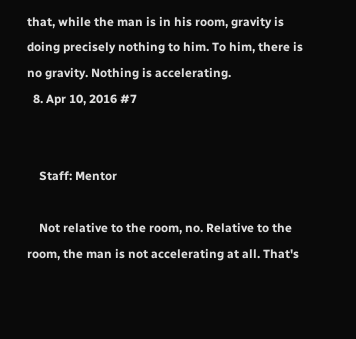that, while the man is in his room, gravity is doing precisely nothing to him. To him, there is no gravity. Nothing is accelerating.
  8. Apr 10, 2016 #7


    Staff: Mentor

    Not relative to the room, no. Relative to the room, the man is not accelerating at all. That's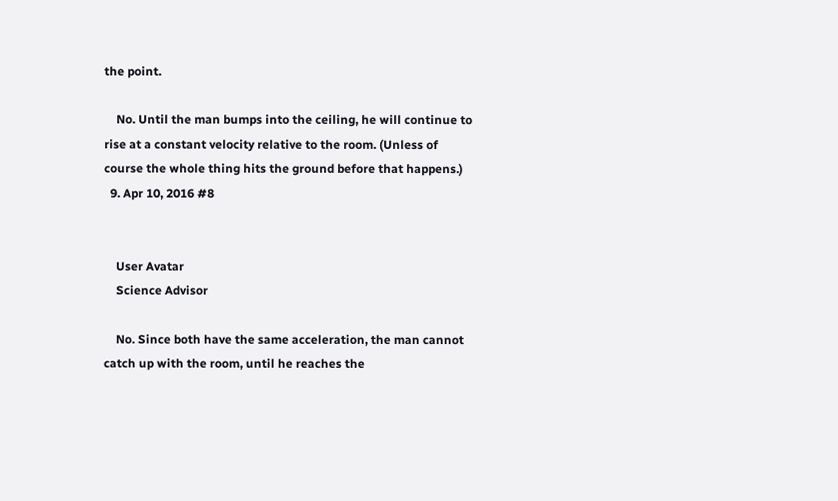the point.

    No. Until the man bumps into the ceiling, he will continue to rise at a constant velocity relative to the room. (Unless of course the whole thing hits the ground before that happens.)
  9. Apr 10, 2016 #8


    User Avatar
    Science Advisor

    No. Since both have the same acceleration, the man cannot catch up with the room, until he reaches the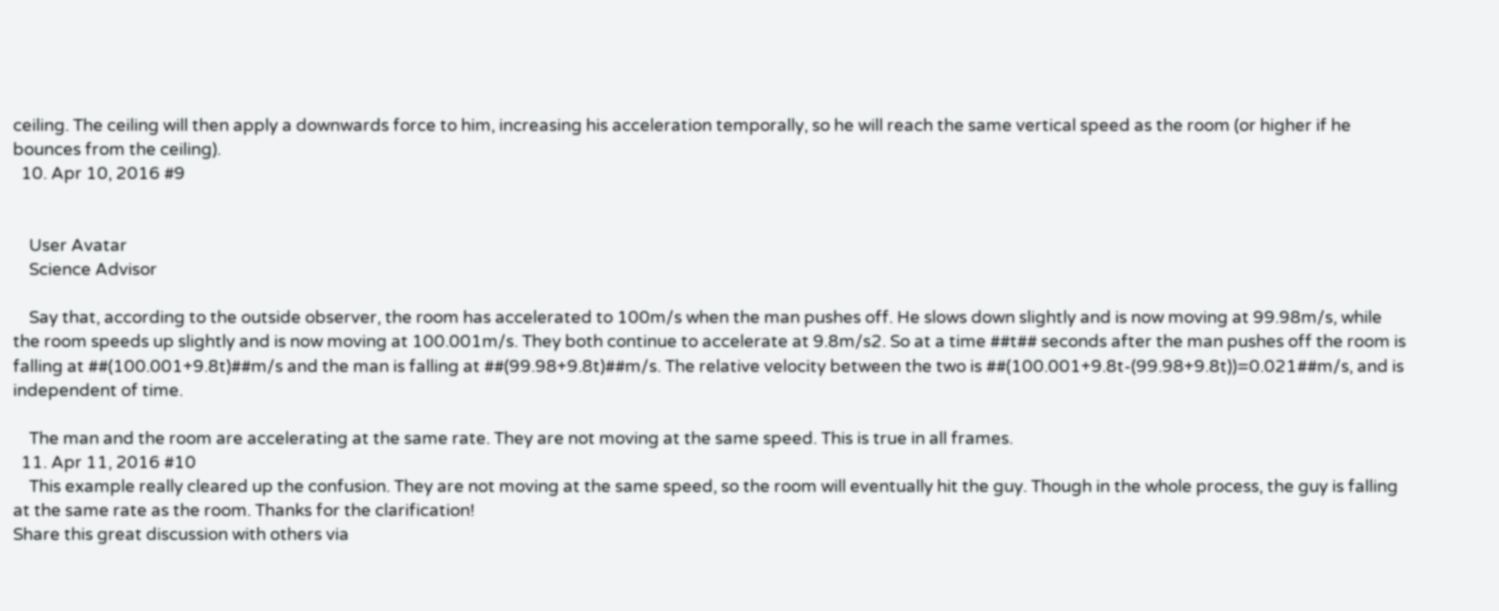ceiling. The ceiling will then apply a downwards force to him, increasing his acceleration temporally, so he will reach the same vertical speed as the room (or higher if he bounces from the ceiling).
  10. Apr 10, 2016 #9


    User Avatar
    Science Advisor

    Say that, according to the outside observer, the room has accelerated to 100m/s when the man pushes off. He slows down slightly and is now moving at 99.98m/s, while the room speeds up slightly and is now moving at 100.001m/s. They both continue to accelerate at 9.8m/s2. So at a time ##t## seconds after the man pushes off the room is falling at ##(100.001+9.8t)##m/s and the man is falling at ##(99.98+9.8t)##m/s. The relative velocity between the two is ##(100.001+9.8t-(99.98+9.8t))=0.021##m/s, and is independent of time.

    The man and the room are accelerating at the same rate. They are not moving at the same speed. This is true in all frames.
  11. Apr 11, 2016 #10
    This example really cleared up the confusion. They are not moving at the same speed, so the room will eventually hit the guy. Though in the whole process, the guy is falling at the same rate as the room. Thanks for the clarification!
Share this great discussion with others via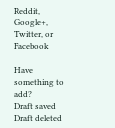Reddit, Google+, Twitter, or Facebook

Have something to add?
Draft saved Draft deleted